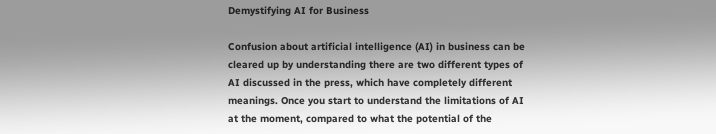Demystifying AI for Business

Confusion about artificial intelligence (AI) in business can be cleared up by understanding there are two different types of AI discussed in the press, which have completely different meanings. Once you start to understand the limitations of AI at the moment, compared to what the potential of the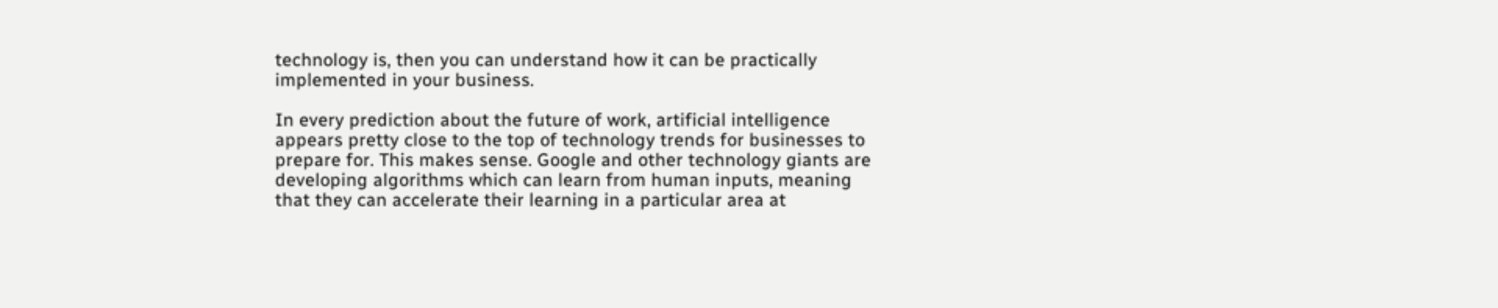technology is, then you can understand how it can be practically implemented in your business.

In every prediction about the future of work, artificial intelligence appears pretty close to the top of technology trends for businesses to prepare for. This makes sense. Google and other technology giants are developing algorithms which can learn from human inputs, meaning that they can accelerate their learning in a particular area at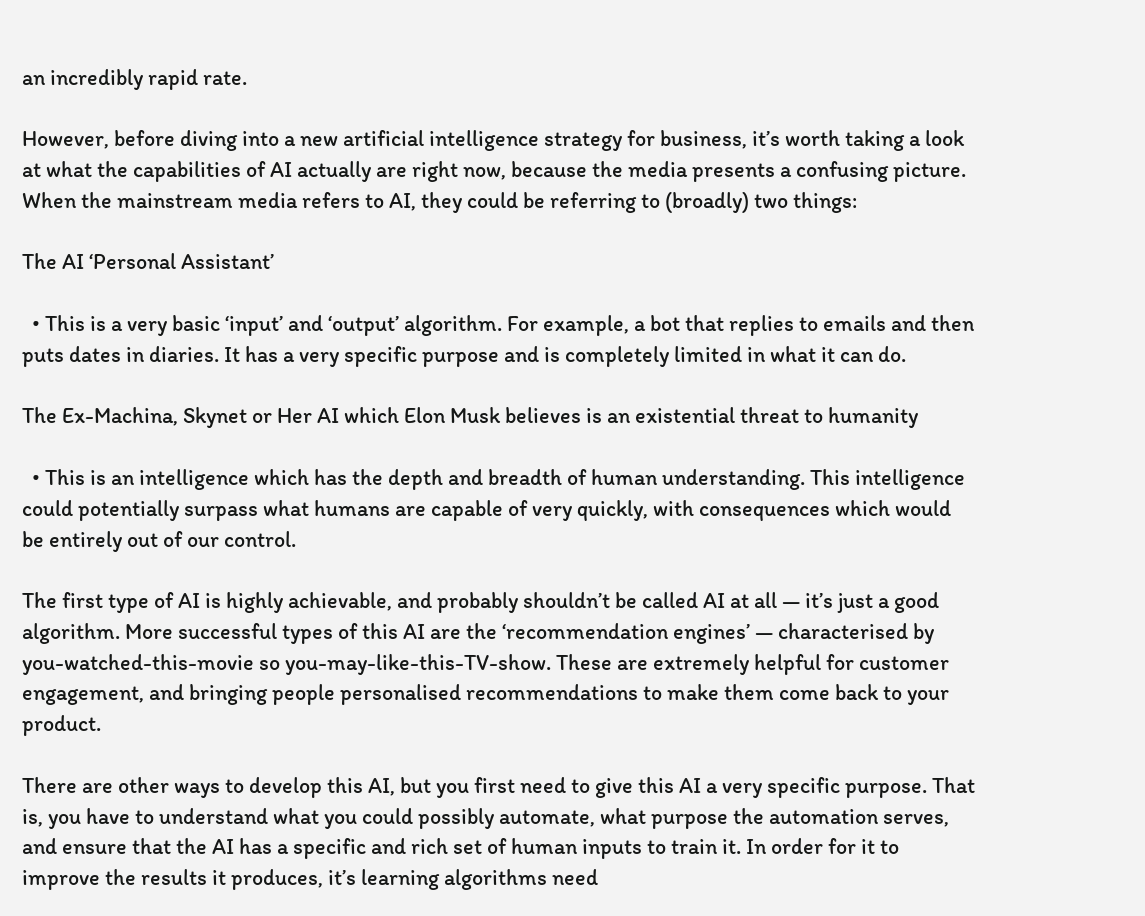an incredibly rapid rate.

However, before diving into a new artificial intelligence strategy for business, it’s worth taking a look at what the capabilities of AI actually are right now, because the media presents a confusing picture. When the mainstream media refers to AI, they could be referring to (broadly) two things:

The AI ‘Personal Assistant’

  • This is a very basic ‘input’ and ‘output’ algorithm. For example, a bot that replies to emails and then puts dates in diaries. It has a very specific purpose and is completely limited in what it can do.

The Ex-Machina, Skynet or Her AI which Elon Musk believes is an existential threat to humanity

  • This is an intelligence which has the depth and breadth of human understanding. This intelligence could potentially surpass what humans are capable of very quickly, with consequences which would be entirely out of our control.

The first type of AI is highly achievable, and probably shouldn’t be called AI at all — it’s just a good algorithm. More successful types of this AI are the ‘recommendation engines’ — characterised by you-watched-this-movie so you-may-like-this-TV-show. These are extremely helpful for customer engagement, and bringing people personalised recommendations to make them come back to your product.

There are other ways to develop this AI, but you first need to give this AI a very specific purpose. That is, you have to understand what you could possibly automate, what purpose the automation serves, and ensure that the AI has a specific and rich set of human inputs to train it. In order for it to improve the results it produces, it’s learning algorithms need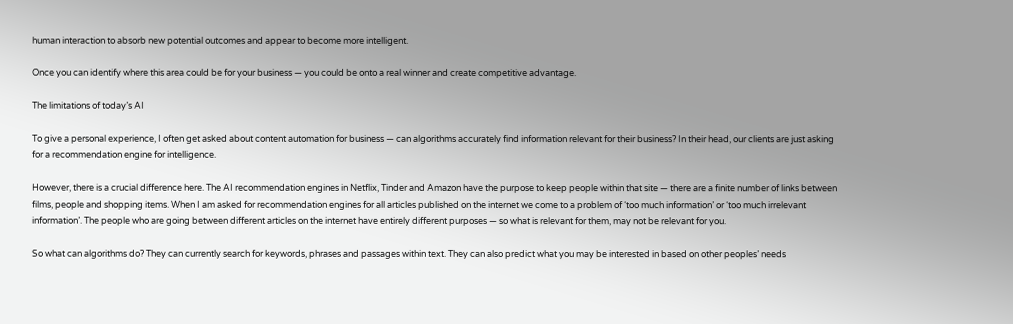human interaction to absorb new potential outcomes and appear to become more intelligent.

Once you can identify where this area could be for your business — you could be onto a real winner and create competitive advantage.

The limitations of today’s AI

To give a personal experience, I often get asked about content automation for business — can algorithms accurately find information relevant for their business? In their head, our clients are just asking for a recommendation engine for intelligence.

However, there is a crucial difference here. The AI recommendation engines in Netflix, Tinder and Amazon have the purpose to keep people within that site — there are a finite number of links between films, people and shopping items. When I am asked for recommendation engines for all articles published on the internet we come to a problem of ‘too much information’ or ‘too much irrelevant information’. The people who are going between different articles on the internet have entirely different purposes — so what is relevant for them, may not be relevant for you.

So what can algorithms do? They can currently search for keywords, phrases and passages within text. They can also predict what you may be interested in based on other peoples’ needs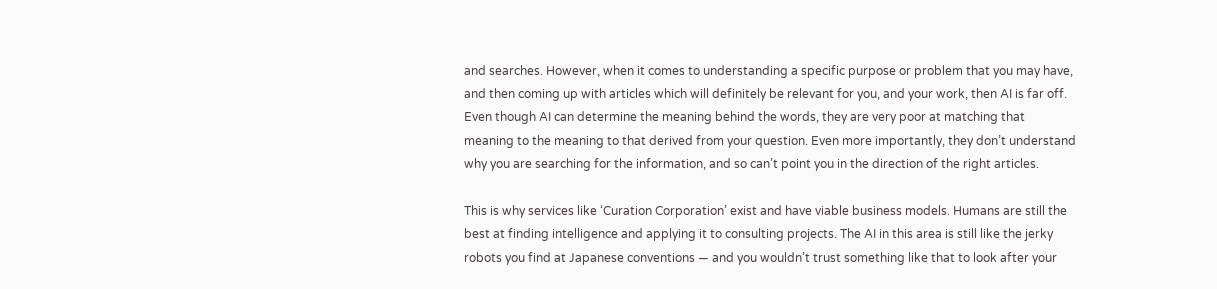and searches. However, when it comes to understanding a specific purpose or problem that you may have, and then coming up with articles which will definitely be relevant for you, and your work, then AI is far off. Even though AI can determine the meaning behind the words, they are very poor at matching that meaning to the meaning to that derived from your question. Even more importantly, they don’t understand why you are searching for the information, and so can’t point you in the direction of the right articles.

This is why services like ‘Curation Corporation’ exist and have viable business models. Humans are still the best at finding intelligence and applying it to consulting projects. The AI in this area is still like the jerky robots you find at Japanese conventions — and you wouldn’t trust something like that to look after your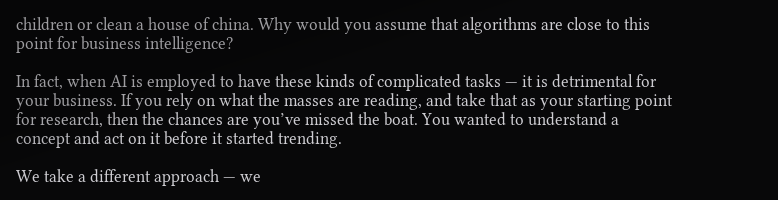children or clean a house of china. Why would you assume that algorithms are close to this point for business intelligence?

In fact, when AI is employed to have these kinds of complicated tasks — it is detrimental for your business. If you rely on what the masses are reading, and take that as your starting point for research, then the chances are you’ve missed the boat. You wanted to understand a concept and act on it before it started trending.

We take a different approach — we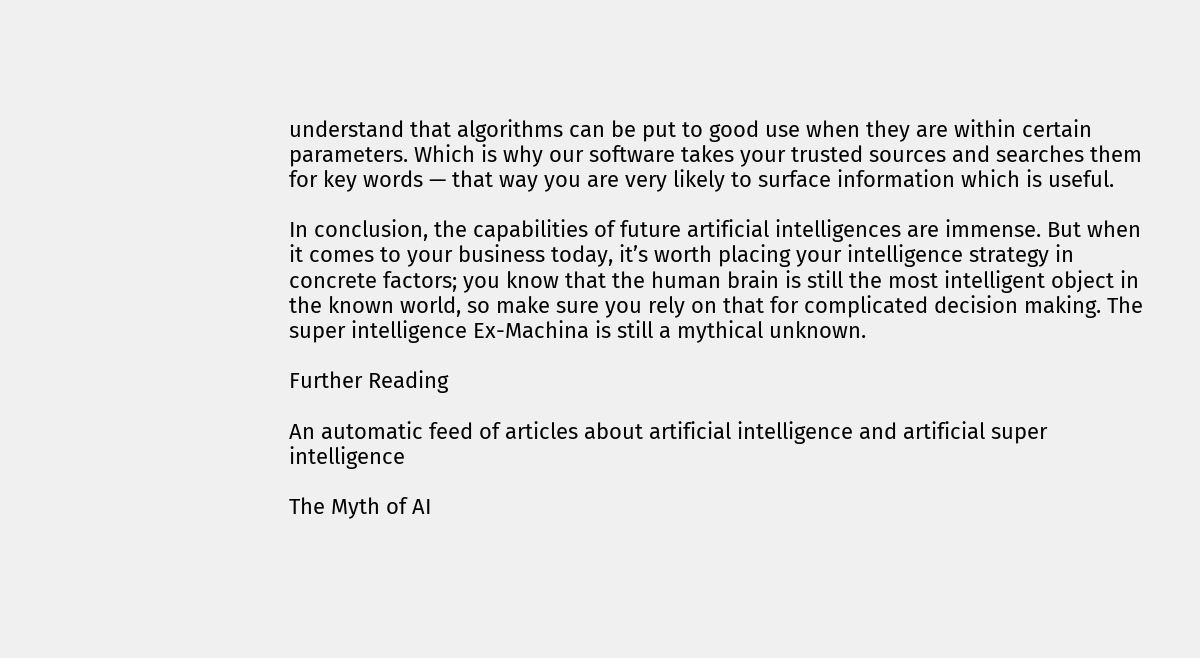understand that algorithms can be put to good use when they are within certain parameters. Which is why our software takes your trusted sources and searches them for key words — that way you are very likely to surface information which is useful.

In conclusion, the capabilities of future artificial intelligences are immense. But when it comes to your business today, it’s worth placing your intelligence strategy in concrete factors; you know that the human brain is still the most intelligent object in the known world, so make sure you rely on that for complicated decision making. The super intelligence Ex-Machina is still a mythical unknown.

Further Reading

An automatic feed of articles about artificial intelligence and artificial super intelligence

The Myth of AI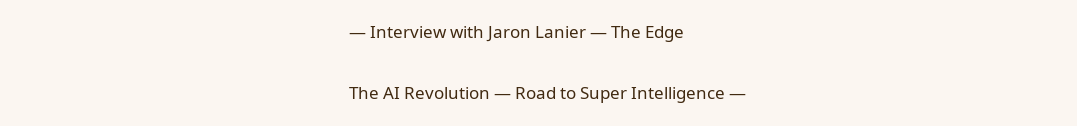— Interview with Jaron Lanier — The Edge

The AI Revolution — Road to Super Intelligence —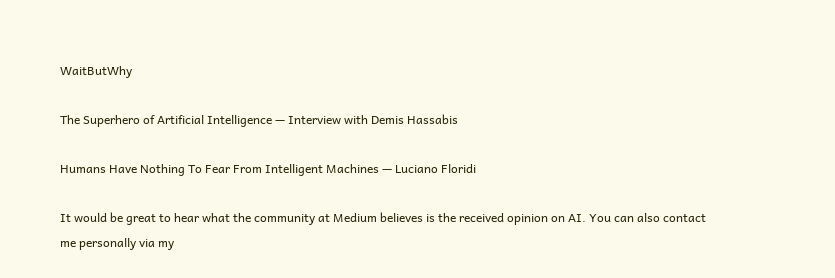WaitButWhy

The Superhero of Artificial Intelligence — Interview with Demis Hassabis

Humans Have Nothing To Fear From Intelligent Machines — Luciano Floridi

It would be great to hear what the community at Medium believes is the received opinion on AI. You can also contact me personally via my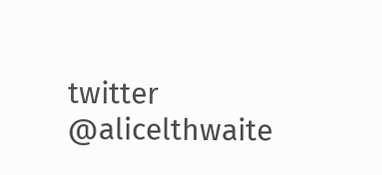twitter @alicelthwaite